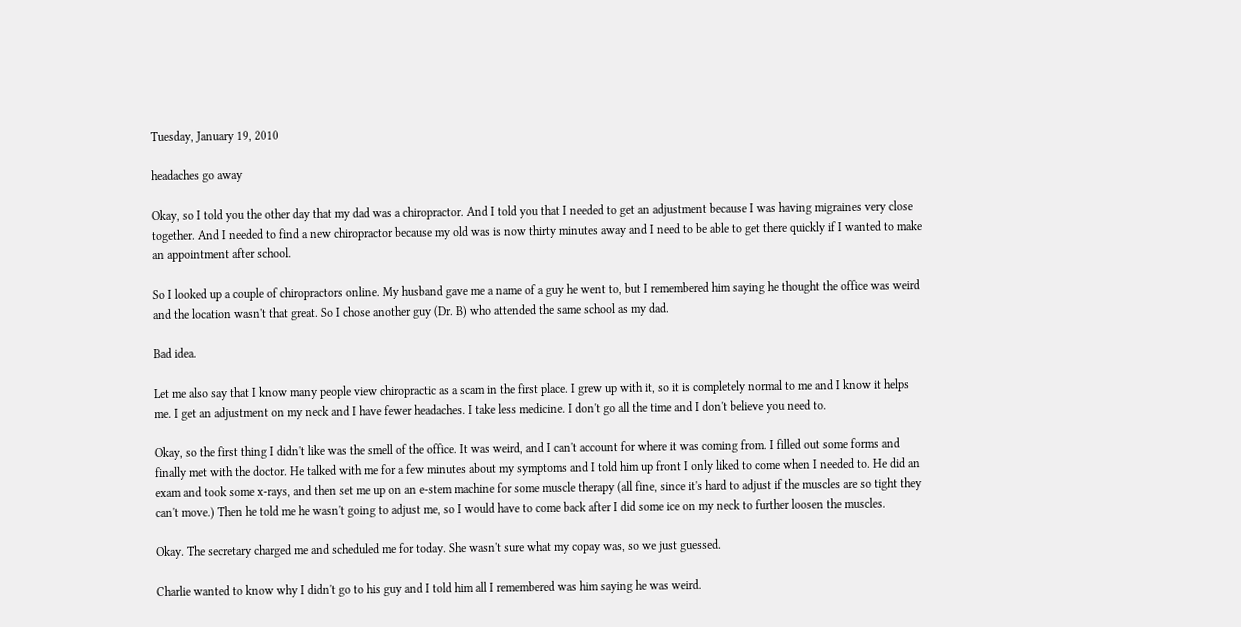Tuesday, January 19, 2010

headaches go away

Okay, so I told you the other day that my dad was a chiropractor. And I told you that I needed to get an adjustment because I was having migraines very close together. And I needed to find a new chiropractor because my old was is now thirty minutes away and I need to be able to get there quickly if I wanted to make an appointment after school.

So I looked up a couple of chiropractors online. My husband gave me a name of a guy he went to, but I remembered him saying he thought the office was weird and the location wasn't that great. So I chose another guy (Dr. B) who attended the same school as my dad.

Bad idea.

Let me also say that I know many people view chiropractic as a scam in the first place. I grew up with it, so it is completely normal to me and I know it helps me. I get an adjustment on my neck and I have fewer headaches. I take less medicine. I don't go all the time and I don't believe you need to.

Okay, so the first thing I didn't like was the smell of the office. It was weird, and I can't account for where it was coming from. I filled out some forms and finally met with the doctor. He talked with me for a few minutes about my symptoms and I told him up front I only liked to come when I needed to. He did an exam and took some x-rays, and then set me up on an e-stem machine for some muscle therapy (all fine, since it's hard to adjust if the muscles are so tight they can't move.) Then he told me he wasn't going to adjust me, so I would have to come back after I did some ice on my neck to further loosen the muscles.

Okay. The secretary charged me and scheduled me for today. She wasn't sure what my copay was, so we just guessed.

Charlie wanted to know why I didn't go to his guy and I told him all I remembered was him saying he was weird.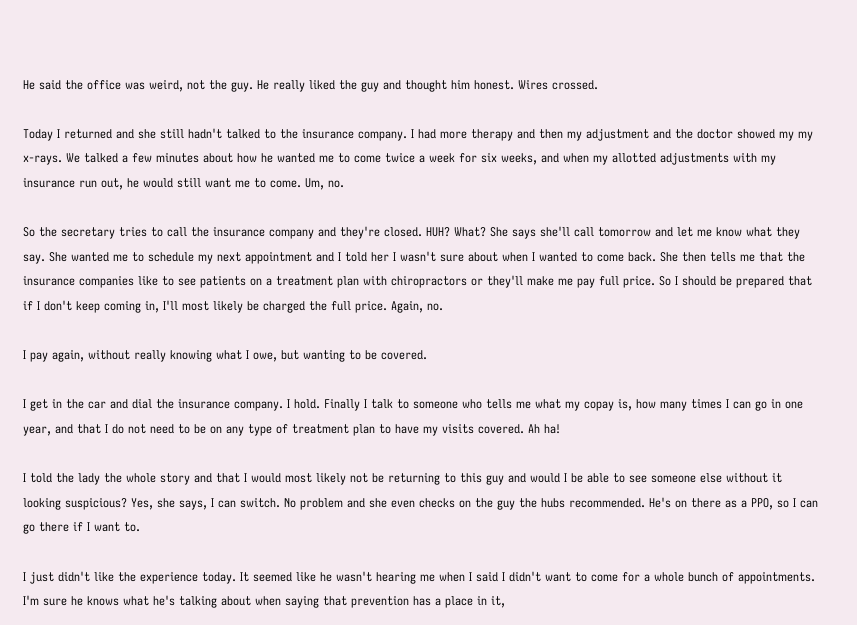He said the office was weird, not the guy. He really liked the guy and thought him honest. Wires crossed.

Today I returned and she still hadn't talked to the insurance company. I had more therapy and then my adjustment and the doctor showed my my x-rays. We talked a few minutes about how he wanted me to come twice a week for six weeks, and when my allotted adjustments with my insurance run out, he would still want me to come. Um, no.

So the secretary tries to call the insurance company and they're closed. HUH? What? She says she'll call tomorrow and let me know what they say. She wanted me to schedule my next appointment and I told her I wasn't sure about when I wanted to come back. She then tells me that the insurance companies like to see patients on a treatment plan with chiropractors or they'll make me pay full price. So I should be prepared that if I don't keep coming in, I'll most likely be charged the full price. Again, no.

I pay again, without really knowing what I owe, but wanting to be covered.

I get in the car and dial the insurance company. I hold. Finally I talk to someone who tells me what my copay is, how many times I can go in one year, and that I do not need to be on any type of treatment plan to have my visits covered. Ah ha!

I told the lady the whole story and that I would most likely not be returning to this guy and would I be able to see someone else without it looking suspicious? Yes, she says, I can switch. No problem and she even checks on the guy the hubs recommended. He's on there as a PPO, so I can go there if I want to.

I just didn't like the experience today. It seemed like he wasn't hearing me when I said I didn't want to come for a whole bunch of appointments. I'm sure he knows what he's talking about when saying that prevention has a place in it,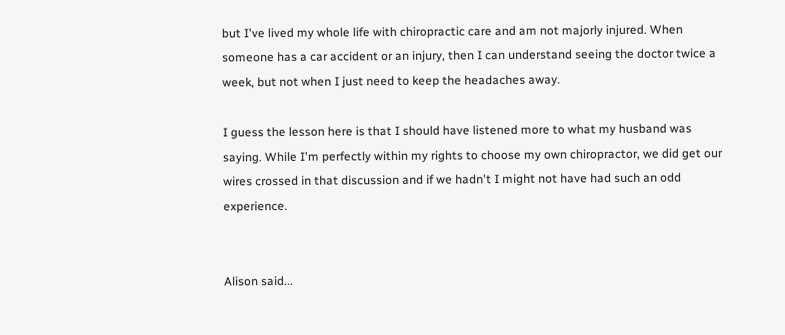but I've lived my whole life with chiropractic care and am not majorly injured. When someone has a car accident or an injury, then I can understand seeing the doctor twice a week, but not when I just need to keep the headaches away.

I guess the lesson here is that I should have listened more to what my husband was saying. While I'm perfectly within my rights to choose my own chiropractor, we did get our wires crossed in that discussion and if we hadn't I might not have had such an odd experience.


Alison said...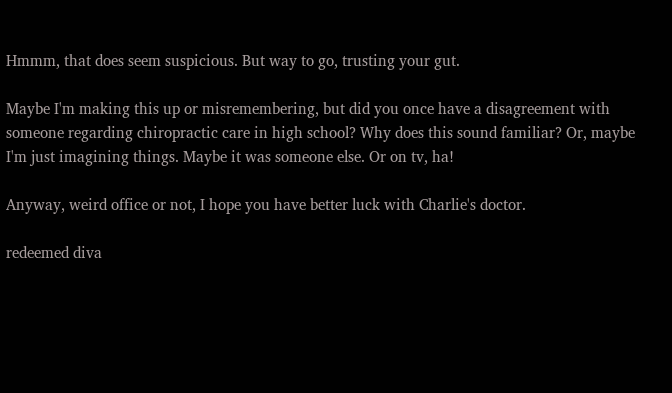Hmmm, that does seem suspicious. But way to go, trusting your gut.

Maybe I'm making this up or misremembering, but did you once have a disagreement with someone regarding chiropractic care in high school? Why does this sound familiar? Or, maybe I'm just imagining things. Maybe it was someone else. Or on tv, ha!

Anyway, weird office or not, I hope you have better luck with Charlie's doctor.

redeemed diva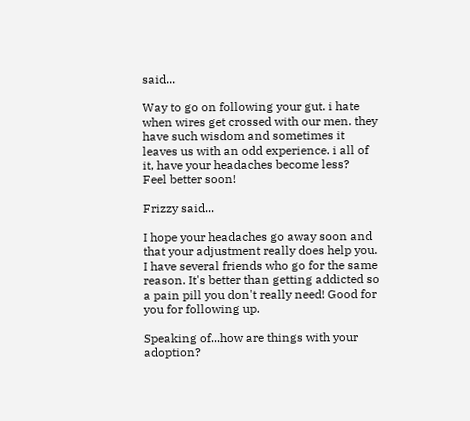said...

Way to go on following your gut. i hate when wires get crossed with our men. they have such wisdom and sometimes it leaves us with an odd experience. i all of it, have your headaches become less?
Feel better soon!

Frizzy said...

I hope your headaches go away soon and that your adjustment really does help you. I have several friends who go for the same reason. It's better than getting addicted so a pain pill you don't really need! Good for you for following up.

Speaking of...how are things with your adoption?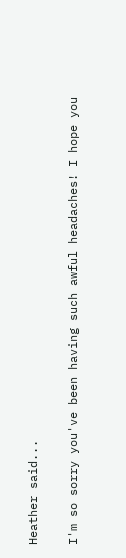Heather said...

I'm so sorry you've been having such awful headaches! I hope you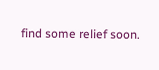find some relief soon.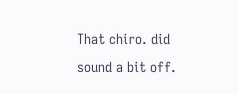That chiro. did sound a bit off.